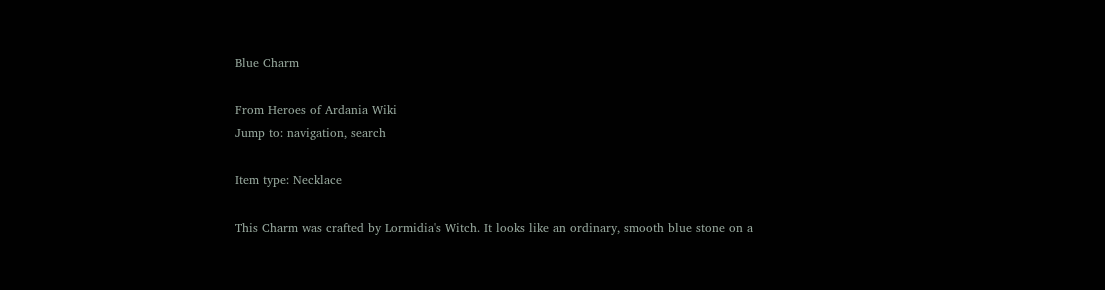Blue Charm

From Heroes of Ardania Wiki
Jump to: navigation, search

Item type: Necklace

This Charm was crafted by Lormidia's Witch. It looks like an ordinary, smooth blue stone on a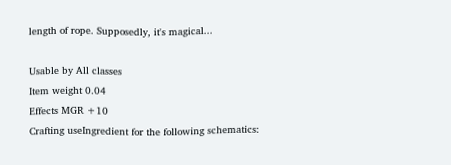length of rope. Supposedly, it's magical...

Usable by All classes
Item weight 0.04
Effects MGR +10
Crafting useIngredient for the following schematics: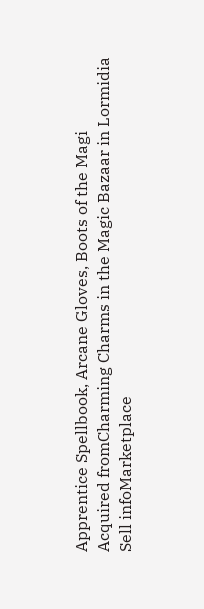Apprentice Spellbook, Arcane Gloves, Boots of the Magi
Acquired fromCharming Charms in the Magic Bazaar in Lormidia
Sell infoMarketplace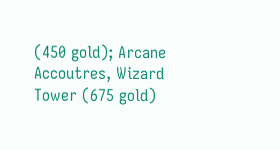(450 gold); Arcane Accoutres, Wizard Tower (675 gold)